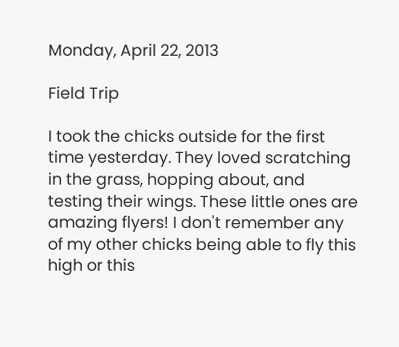Monday, April 22, 2013

Field Trip

I took the chicks outside for the first time yesterday. They loved scratching in the grass, hopping about, and testing their wings. These little ones are amazing flyers! I don't remember any of my other chicks being able to fly this high or this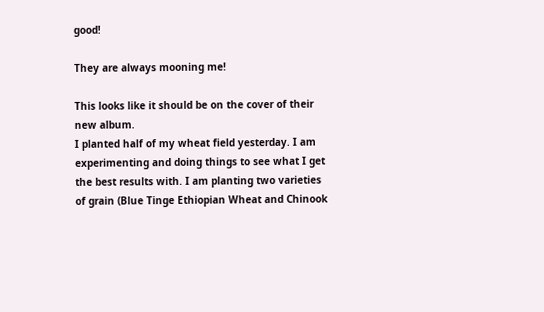good!

They are always mooning me!

This looks like it should be on the cover of their new album.
I planted half of my wheat field yesterday. I am experimenting and doing things to see what I get the best results with. I am planting two varieties of grain (Blue Tinge Ethiopian Wheat and Chinook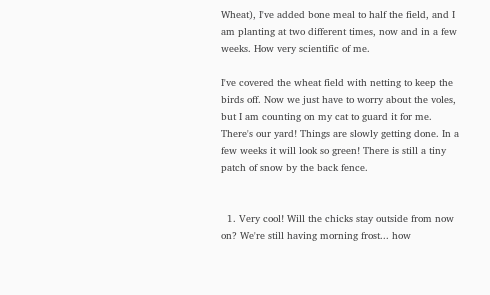Wheat), I've added bone meal to half the field, and I am planting at two different times, now and in a few weeks. How very scientific of me.

I've covered the wheat field with netting to keep the birds off. Now we just have to worry about the voles, but I am counting on my cat to guard it for me.
There's our yard! Things are slowly getting done. In a few weeks it will look so green! There is still a tiny patch of snow by the back fence.


  1. Very cool! Will the chicks stay outside from now on? We're still having morning frost... how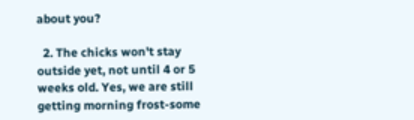about you?

  2. The chicks won't stay outside yet, not until 4 or 5 weeks old. Yes, we are still getting morning frost-some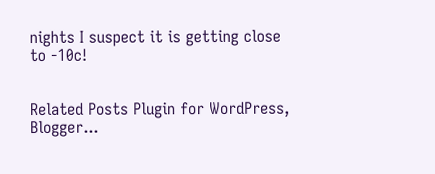nights I suspect it is getting close to -10c!


Related Posts Plugin for WordPress, Blogger...